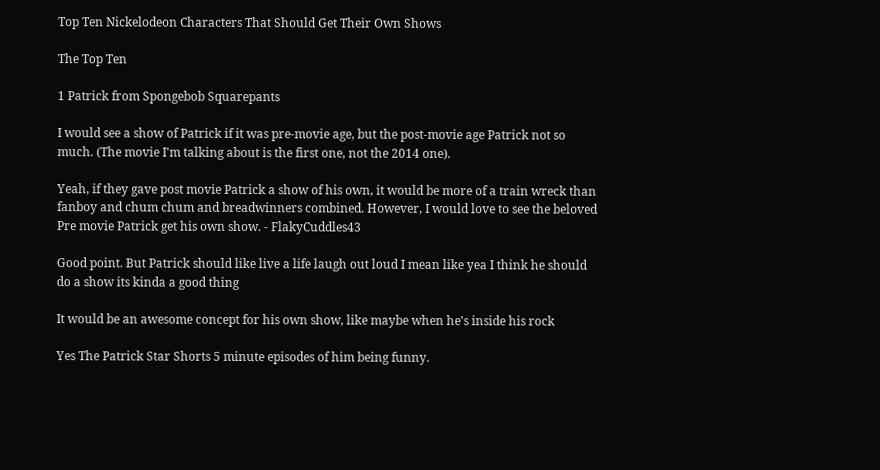Top Ten Nickelodeon Characters That Should Get Their Own Shows

The Top Ten

1 Patrick from Spongebob Squarepants

I would see a show of Patrick if it was pre-movie age, but the post-movie age Patrick not so much. (The movie I'm talking about is the first one, not the 2014 one).

Yeah, if they gave post movie Patrick a show of his own, it would be more of a train wreck than fanboy and chum chum and breadwinners combined. However, I would love to see the beloved Pre movie Patrick get his own show. - FlakyCuddles43

Good point. But Patrick should like live a life laugh out loud I mean like yea I think he should do a show its kinda a good thing

It would be an awesome concept for his own show, like maybe when he's inside his rock

Yes The Patrick Star Shorts 5 minute episodes of him being funny.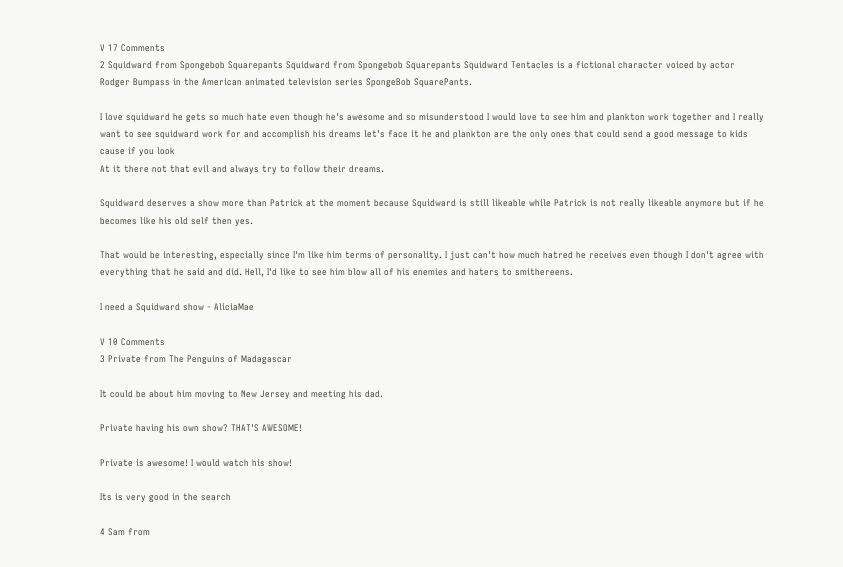V 17 Comments
2 Squidward from Spongebob Squarepants Squidward from Spongebob Squarepants Squidward Tentacles is a fictional character voiced by actor Rodger Bumpass in the American animated television series SpongeBob SquarePants.

I love squidward he gets so much hate even though he's awesome and so misunderstood I would love to see him and plankton work together and I really want to see squidward work for and accomplish his dreams let's face it he and plankton are the only ones that could send a good message to kids cause if you look
At it there not that evil and always try to follow their dreams.

Squidward deserves a show more than Patrick at the moment because Squidward is still likeable while Patrick is not really likeable anymore but if he becomes like his old self then yes.

That would be interesting, especially since I'm like him terms of personality. I just can't how much hatred he receives even though I don't agree with everything that he said and did. Hell, I'd like to see him blow all of his enemies and haters to smithereens.

I need a Squidward show - AliciaMae

V 10 Comments
3 Private from The Penguins of Madagascar

It could be about him moving to New Jersey and meeting his dad.

Private having his own show? THAT'S AWESOME!

Private is awesome! I would watch his show!

Its is very good in the search

4 Sam from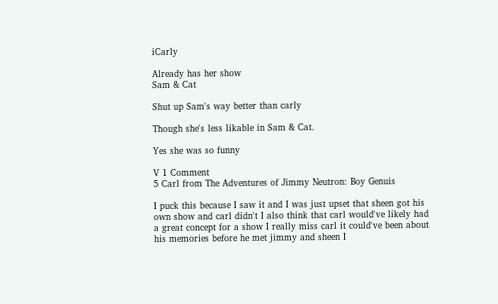iCarly

Already has her show
Sam & Cat

Shut up Sam's way better than carly

Though she's less likable in Sam & Cat.

Yes she was so funny

V 1 Comment
5 Carl from The Adventures of Jimmy Neutron: Boy Genuis

I puck this because I saw it and I was just upset that sheen got his own show and carl didn't I also think that carl would've likely had a great concept for a show I really miss carl it could've been about his memories before he met jimmy and sheen I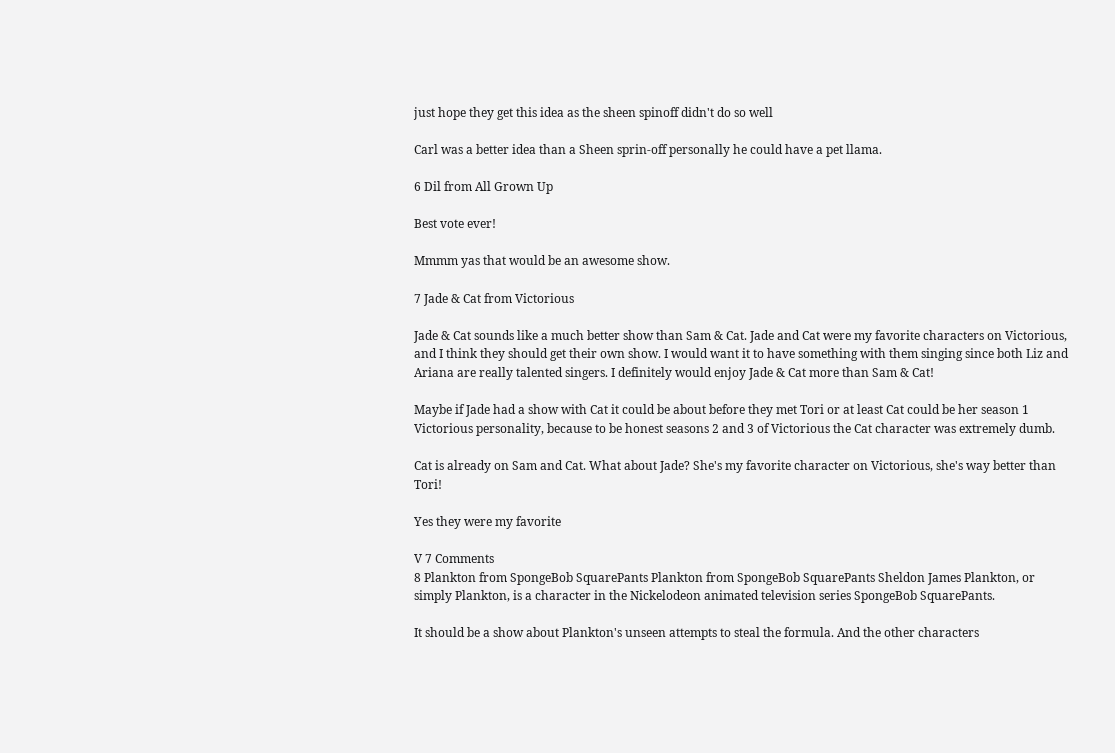just hope they get this idea as the sheen spinoff didn't do so well

Carl was a better idea than a Sheen sprin-off personally he could have a pet llama.

6 Dil from All Grown Up

Best vote ever!

Mmmm yas that would be an awesome show.

7 Jade & Cat from Victorious

Jade & Cat sounds like a much better show than Sam & Cat. Jade and Cat were my favorite characters on Victorious, and I think they should get their own show. I would want it to have something with them singing since both Liz and Ariana are really talented singers. I definitely would enjoy Jade & Cat more than Sam & Cat!

Maybe if Jade had a show with Cat it could be about before they met Tori or at least Cat could be her season 1 Victorious personality, because to be honest seasons 2 and 3 of Victorious the Cat character was extremely dumb.

Cat is already on Sam and Cat. What about Jade? She's my favorite character on Victorious, she's way better than Tori!

Yes they were my favorite

V 7 Comments
8 Plankton from SpongeBob SquarePants Plankton from SpongeBob SquarePants Sheldon James Plankton, or simply Plankton, is a character in the Nickelodeon animated television series SpongeBob SquarePants.

It should be a show about Plankton's unseen attempts to steal the formula. And the other characters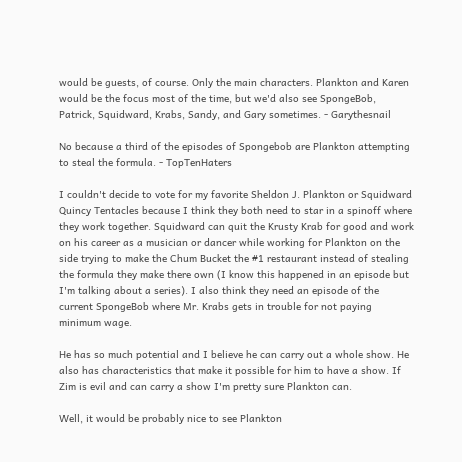would be guests, of course. Only the main characters. Plankton and Karen would be the focus most of the time, but we'd also see SpongeBob, Patrick, Squidward, Krabs, Sandy, and Gary sometimes. - Garythesnail

No because a third of the episodes of Spongebob are Plankton attempting to steal the formula. - TopTenHaters

I couldn't decide to vote for my favorite Sheldon J. Plankton or Squidward Quincy Tentacles because I think they both need to star in a spinoff where they work together. Squidward can quit the Krusty Krab for good and work on his career as a musician or dancer while working for Plankton on the side trying to make the Chum Bucket the #1 restaurant instead of stealing the formula they make there own (I know this happened in an episode but I'm talking about a series). I also think they need an episode of the current SpongeBob where Mr. Krabs gets in trouble for not paying minimum wage.

He has so much potential and I believe he can carry out a whole show. He also has characteristics that make it possible for him to have a show. If Zim is evil and can carry a show I'm pretty sure Plankton can.

Well, it would be probably nice to see Plankton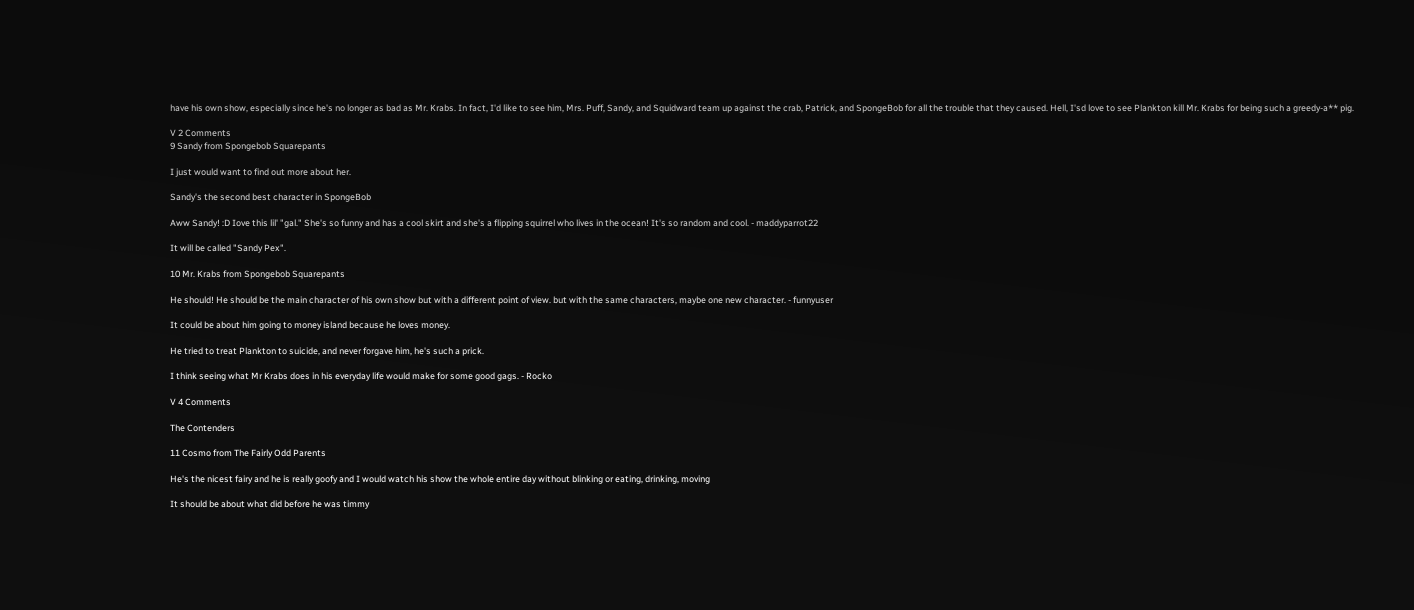have his own show, especially since he's no longer as bad as Mr. Krabs. In fact, I'd like to see him, Mrs. Puff, Sandy, and Squidward team up against the crab, Patrick, and SpongeBob for all the trouble that they caused. Hell, I'sd love to see Plankton kill Mr. Krabs for being such a greedy-a** pig.

V 2 Comments
9 Sandy from Spongebob Squarepants

I just would want to find out more about her.

Sandy's the second best character in SpongeBob

Aww Sandy! :D Iove this lil' "gal." She's so funny and has a cool skirt and she's a flipping squirrel who lives in the ocean! It's so random and cool. - maddyparrot22

It will be called "Sandy Pex".

10 Mr. Krabs from Spongebob Squarepants

He should! He should be the main character of his own show but with a different point of view. but with the same characters, maybe one new character. - funnyuser

It could be about him going to money island because he loves money.

He tried to treat Plankton to suicide, and never forgave him, he's such a prick.

I think seeing what Mr Krabs does in his everyday life would make for some good gags. - Rocko

V 4 Comments

The Contenders

11 Cosmo from The Fairly Odd Parents

He's the nicest fairy and he is really goofy and I would watch his show the whole entire day without blinking or eating, drinking, moving

It should be about what did before he was timmy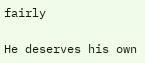fairly

He deserves his own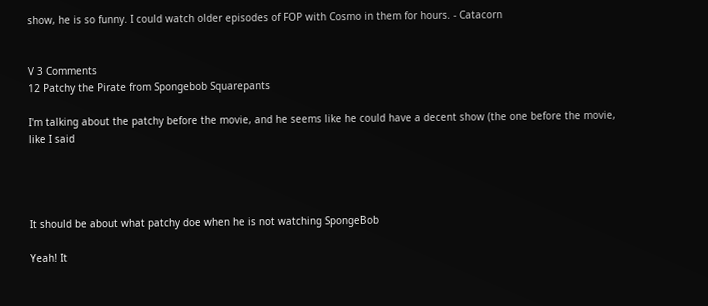show, he is so funny. I could watch older episodes of FOP with Cosmo in them for hours. - Catacorn


V 3 Comments
12 Patchy the Pirate from Spongebob Squarepants

I'm talking about the patchy before the movie, and he seems like he could have a decent show (the one before the movie, like I said




It should be about what patchy doe when he is not watching SpongeBob

Yeah! It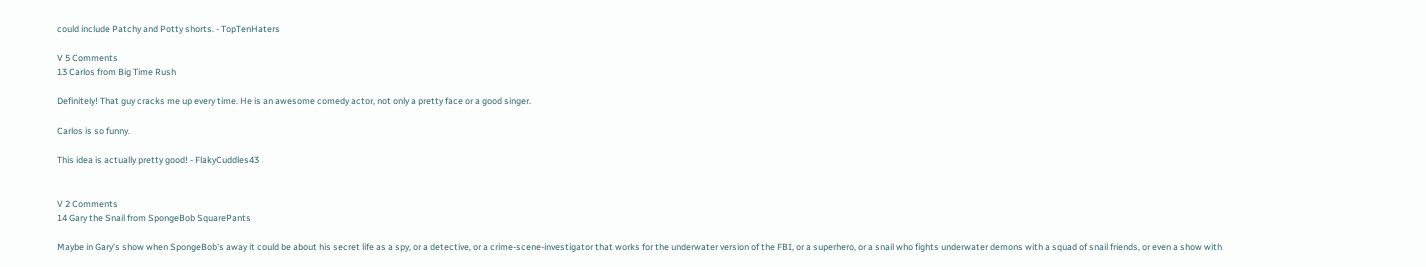could include Patchy and Potty shorts. - TopTenHaters

V 5 Comments
13 Carlos from Big Time Rush

Definitely! That guy cracks me up every time. He is an awesome comedy actor, not only a pretty face or a good singer.

Carlos is so funny.

This idea is actually pretty good! - FlakyCuddles43


V 2 Comments
14 Gary the Snail from SpongeBob SquarePants

Maybe in Gary's show when SpongeBob's away it could be about his secret life as a spy, or a detective, or a crime-scene-investigator that works for the underwater version of the FBI, or a superhero, or a snail who fights underwater demons with a squad of snail friends, or even a show with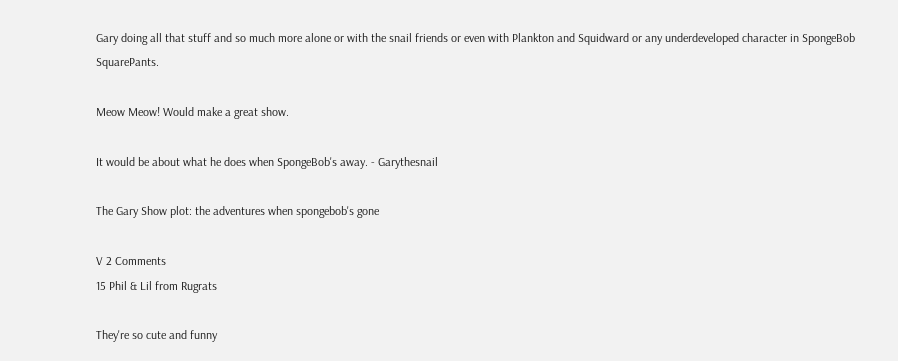Gary doing all that stuff and so much more alone or with the snail friends or even with Plankton and Squidward or any underdeveloped character in SpongeBob SquarePants.

Meow Meow! Would make a great show.

It would be about what he does when SpongeBob's away. - Garythesnail

The Gary Show plot: the adventures when spongebob's gone

V 2 Comments
15 Phil & Lil from Rugrats

They're so cute and funny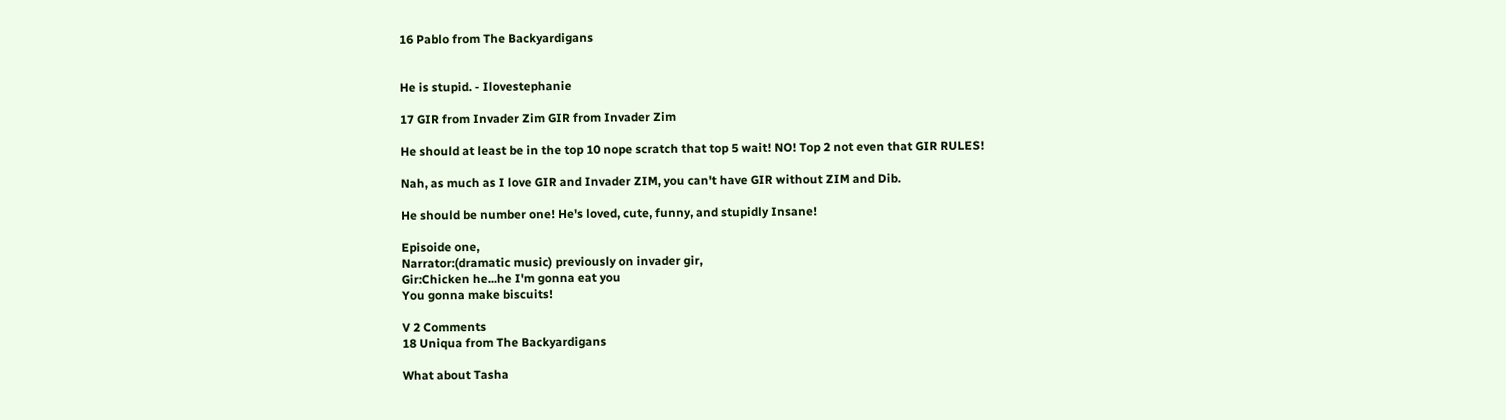16 Pablo from The Backyardigans


He is stupid. - Ilovestephanie

17 GIR from Invader Zim GIR from Invader Zim

He should at least be in the top 10 nope scratch that top 5 wait! NO! Top 2 not even that GIR RULES!

Nah, as much as I love GIR and Invader ZIM, you can't have GIR without ZIM and Dib.

He should be number one! He's loved, cute, funny, and stupidly Insane!

Episoide one,
Narrator:(dramatic music) previously on invader gir,
Gir:Chicken he...he I'm gonna eat you
You gonna make biscuits!

V 2 Comments
18 Uniqua from The Backyardigans

What about Tasha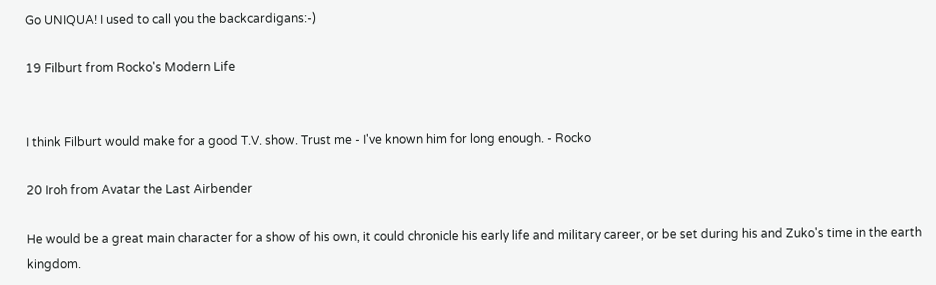Go UNIQUA! I used to call you the backcardigans:-)

19 Filburt from Rocko's Modern Life


I think Filburt would make for a good T.V. show. Trust me - I've known him for long enough. - Rocko

20 Iroh from Avatar the Last Airbender

He would be a great main character for a show of his own, it could chronicle his early life and military career, or be set during his and Zuko's time in the earth kingdom.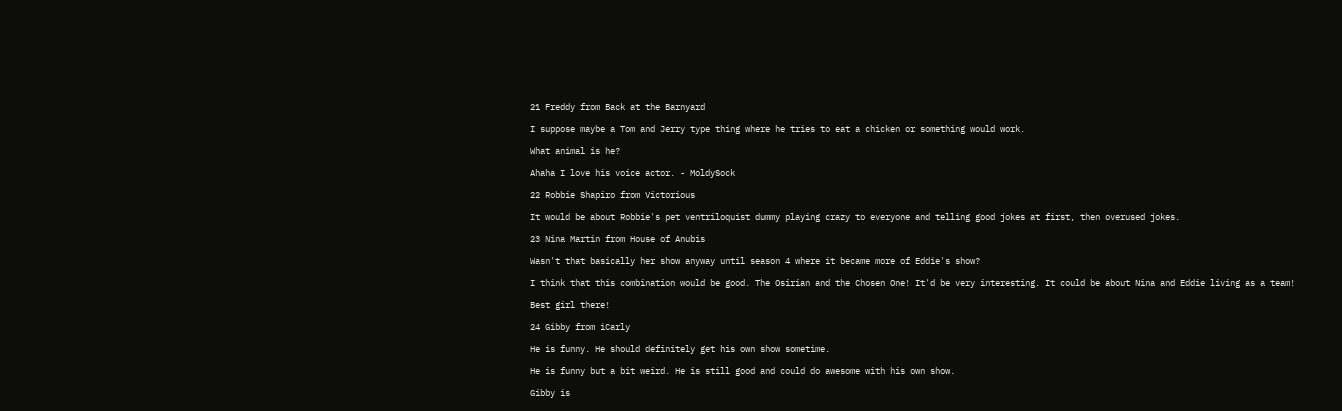21 Freddy from Back at the Barnyard

I suppose maybe a Tom and Jerry type thing where he tries to eat a chicken or something would work.

What animal is he?

Ahaha I love his voice actor. - MoldySock

22 Robbie Shapiro from Victorious

It would be about Robbie's pet ventriloquist dummy playing crazy to everyone and telling good jokes at first, then overused jokes.

23 Nina Martin from House of Anubis

Wasn't that basically her show anyway until season 4 where it became more of Eddie's show?

I think that this combination would be good. The Osirian and the Chosen One! It'd be very interesting. It could be about Nina and Eddie living as a team!

Best girl there!

24 Gibby from iCarly

He is funny. He should definitely get his own show sometime.

He is funny but a bit weird. He is still good and could do awesome with his own show.

Gibby is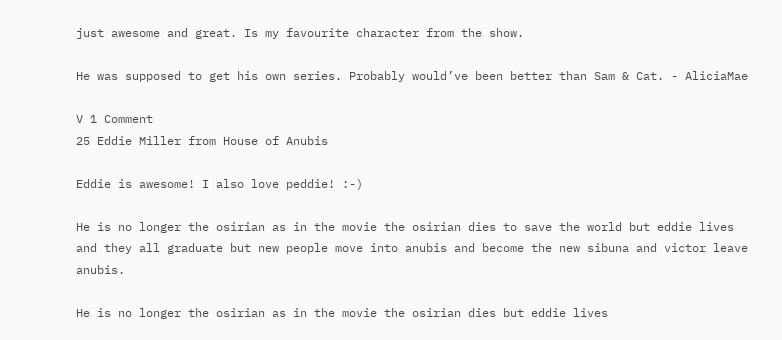just awesome and great. Is my favourite character from the show.

He was supposed to get his own series. Probably would’ve been better than Sam & Cat. - AliciaMae

V 1 Comment
25 Eddie Miller from House of Anubis

Eddie is awesome! I also love peddie! :-)

He is no longer the osirian as in the movie the osirian dies to save the world but eddie lives and they all graduate but new people move into anubis and become the new sibuna and victor leave anubis.

He is no longer the osirian as in the movie the osirian dies but eddie lives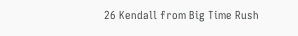26 Kendall from Big Time Rush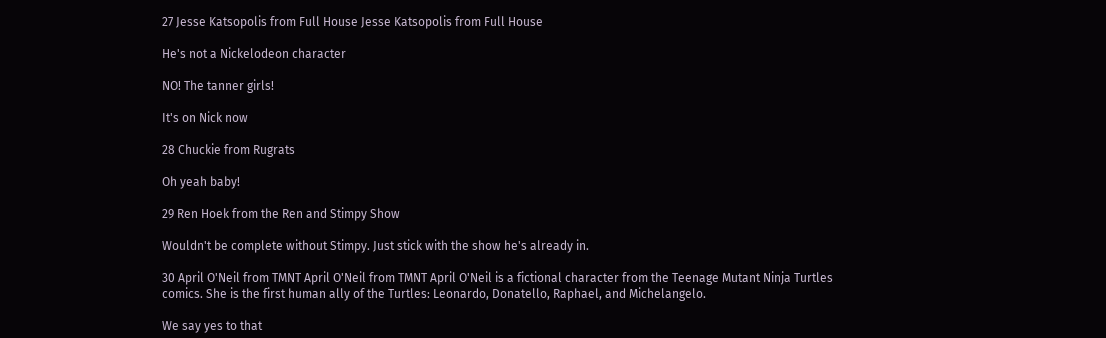27 Jesse Katsopolis from Full House Jesse Katsopolis from Full House

He's not a Nickelodeon character

NO! The tanner girls!

It's on Nick now

28 Chuckie from Rugrats

Oh yeah baby!

29 Ren Hoek from the Ren and Stimpy Show

Wouldn't be complete without Stimpy. Just stick with the show he's already in.

30 April O'Neil from TMNT April O'Neil from TMNT April O'Neil is a fictional character from the Teenage Mutant Ninja Turtles comics. She is the first human ally of the Turtles: Leonardo, Donatello, Raphael, and Michelangelo.

We say yes to that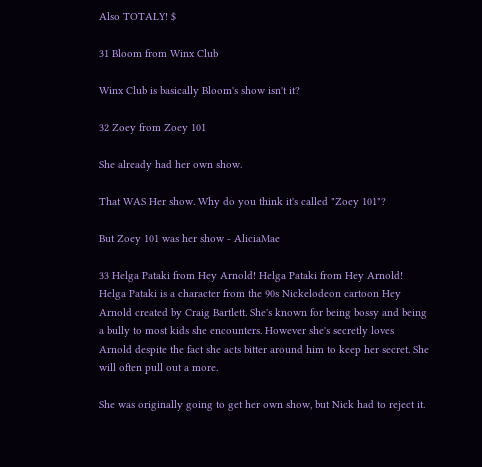Also TOTALY! $

31 Bloom from Winx Club

Winx Club is basically Bloom's show isn't it?

32 Zoey from Zoey 101

She already had her own show.

That WAS Her show. Why do you think it's called "Zoey 101"?

But Zoey 101 was her show - AliciaMae

33 Helga Pataki from Hey Arnold! Helga Pataki from Hey Arnold! Helga Pataki is a character from the 90s Nickelodeon cartoon Hey Arnold created by Craig Bartlett. She's known for being bossy and being a bully to most kids she encounters. However she's secretly loves Arnold despite the fact she acts bitter around him to keep her secret. She will often pull out a more.

She was originally going to get her own show, but Nick had to reject it.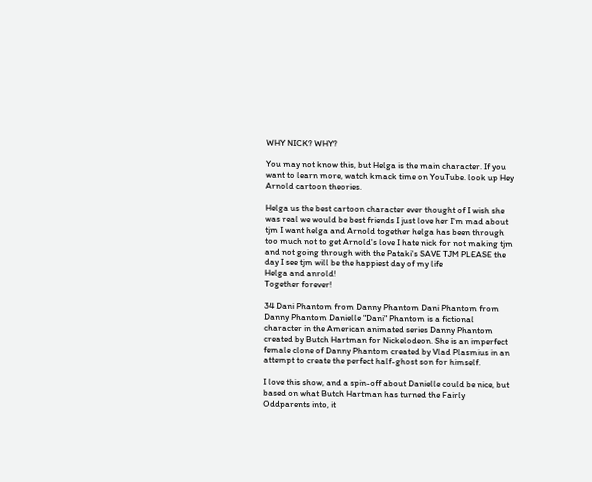WHY NICK? WHY?

You may not know this, but Helga is the main character. If you want to learn more, watch kmack time on YouTube. look up Hey Arnold cartoon theories.

Helga us the best cartoon character ever thought of I wish she was real we would be best friends I just love her I'm mad about tjm I want helga and Arnold together helga has been through too much not to get Arnold's love I hate nick for not making tjm and not going through with the Pataki's SAVE TJM PLEASE the day I see tjm will be the happiest day of my life
Helga and anrold!
Together forever!

34 Dani Phantom from Danny Phantom Dani Phantom from Danny Phantom Danielle "Dani" Phantom is a fictional character in the American animated series Danny Phantom created by Butch Hartman for Nickelodeon. She is an imperfect female clone of Danny Phantom created by Vlad Plasmius in an attempt to create the perfect half-ghost son for himself.

I love this show, and a spin-off about Danielle could be nice, but based on what Butch Hartman has turned the Fairly Oddparents into, it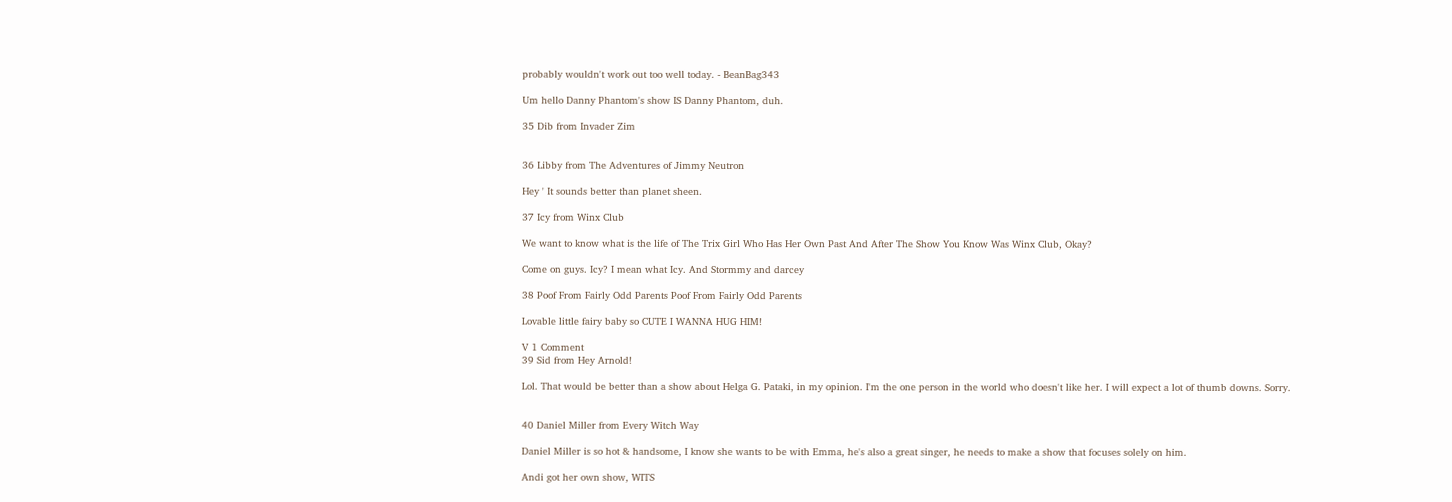probably wouldn't work out too well today. - BeanBag343

Um hello Danny Phantom's show IS Danny Phantom, duh.

35 Dib from Invader Zim


36 Libby from The Adventures of Jimmy Neutron

Hey ' It sounds better than planet sheen.

37 Icy from Winx Club

We want to know what is the life of The Trix Girl Who Has Her Own Past And After The Show You Know Was Winx Club, Okay?

Come on guys. Icy? I mean what Icy. And Stormmy and darcey

38 Poof From Fairly Odd Parents Poof From Fairly Odd Parents

Lovable little fairy baby so CUTE I WANNA HUG HIM!

V 1 Comment
39 Sid from Hey Arnold!

Lol. That would be better than a show about Helga G. Pataki, in my opinion. I'm the one person in the world who doesn't like her. I will expect a lot of thumb downs. Sorry.


40 Daniel Miller from Every Witch Way

Daniel Miller is so hot & handsome, I know she wants to be with Emma, he's also a great singer, he needs to make a show that focuses solely on him.

Andi got her own show, WITS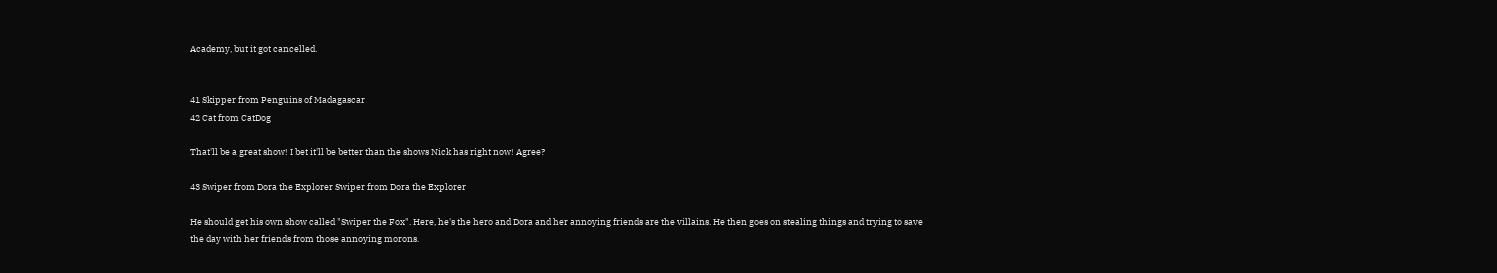Academy, but it got cancelled.


41 Skipper from Penguins of Madagascar
42 Cat from CatDog

That'll be a great show! I bet it'll be better than the shows Nick has right now! Agree?

43 Swiper from Dora the Explorer Swiper from Dora the Explorer

He should get his own show called "Swiper the Fox". Here, he's the hero and Dora and her annoying friends are the villains. He then goes on stealing things and trying to save the day with her friends from those annoying morons.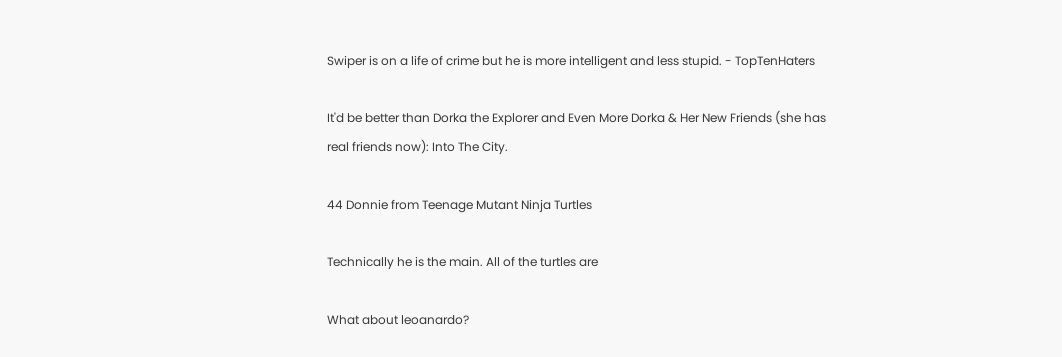Swiper is on a life of crime but he is more intelligent and less stupid. - TopTenHaters

It'd be better than Dorka the Explorer and Even More Dorka & Her New Friends (she has real friends now): Into The City.

44 Donnie from Teenage Mutant Ninja Turtles

Technically he is the main. All of the turtles are

What about leoanardo?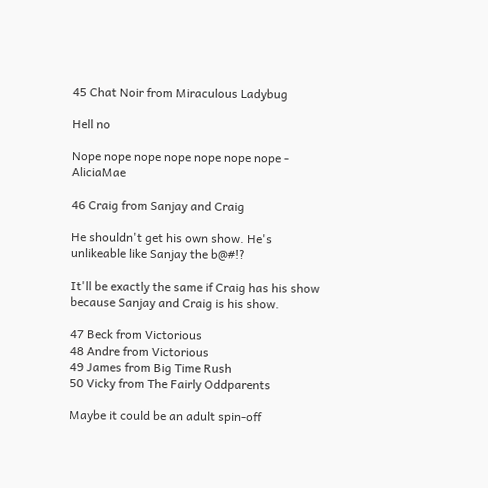45 Chat Noir from Miraculous Ladybug

Hell no

Nope nope nope nope nope nope nope - AliciaMae

46 Craig from Sanjay and Craig

He shouldn't get his own show. He's unlikeable like Sanjay the b@#!?

It'll be exactly the same if Craig has his show because Sanjay and Craig is his show.

47 Beck from Victorious
48 Andre from Victorious
49 James from Big Time Rush
50 Vicky from The Fairly Oddparents

Maybe it could be an adult spin-off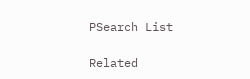PSearch List

Related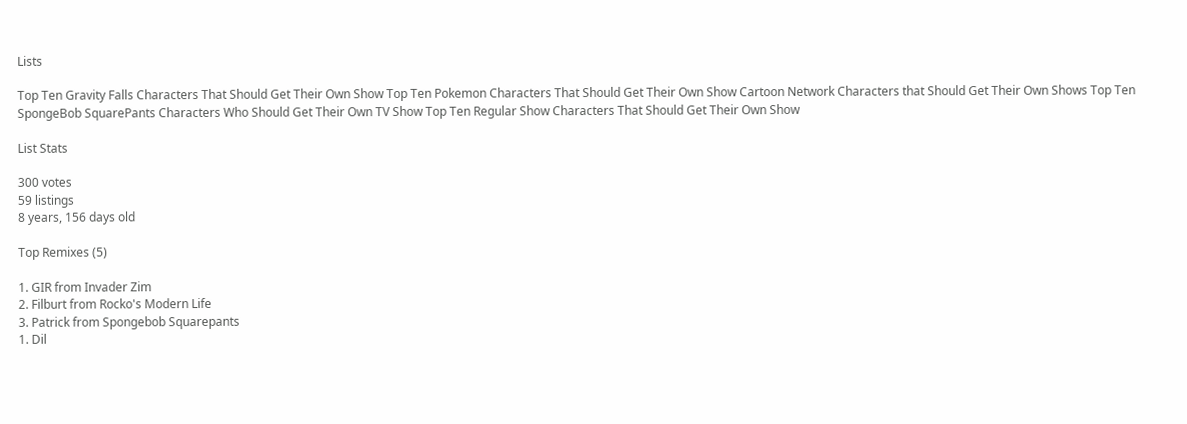Lists

Top Ten Gravity Falls Characters That Should Get Their Own Show Top Ten Pokemon Characters That Should Get Their Own Show Cartoon Network Characters that Should Get Their Own Shows Top Ten SpongeBob SquarePants Characters Who Should Get Their Own TV Show Top Ten Regular Show Characters That Should Get Their Own Show

List Stats

300 votes
59 listings
8 years, 156 days old

Top Remixes (5)

1. GIR from Invader Zim
2. Filburt from Rocko's Modern Life
3. Patrick from Spongebob Squarepants
1. Dil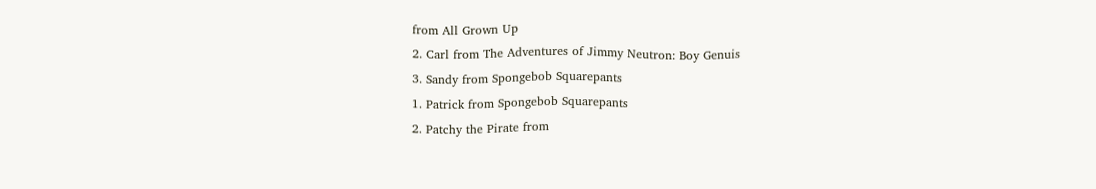from All Grown Up
2. Carl from The Adventures of Jimmy Neutron: Boy Genuis
3. Sandy from Spongebob Squarepants
1. Patrick from Spongebob Squarepants
2. Patchy the Pirate from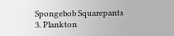Spongebob Squarepants
3. Plankton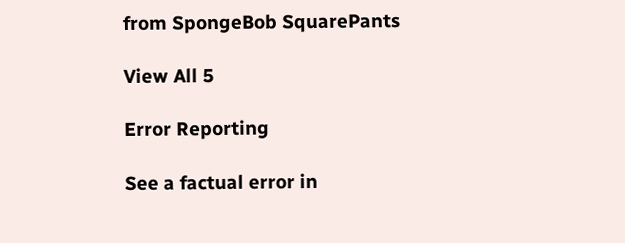from SpongeBob SquarePants

View All 5

Error Reporting

See a factual error in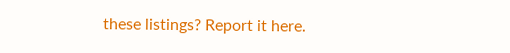these listings? Report it here.